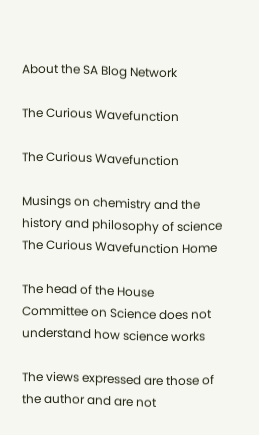About the SA Blog Network

The Curious Wavefunction

The Curious Wavefunction

Musings on chemistry and the history and philosophy of science
The Curious Wavefunction Home

The head of the House Committee on Science does not understand how science works

The views expressed are those of the author and are not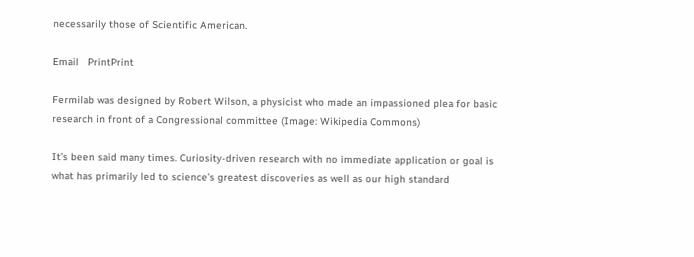necessarily those of Scientific American.

Email   PrintPrint

Fermilab was designed by Robert Wilson, a physicist who made an impassioned plea for basic research in front of a Congressional committee (Image: Wikipedia Commons)

It’s been said many times. Curiosity-driven research with no immediate application or goal is what has primarily led to science’s greatest discoveries as well as our high standard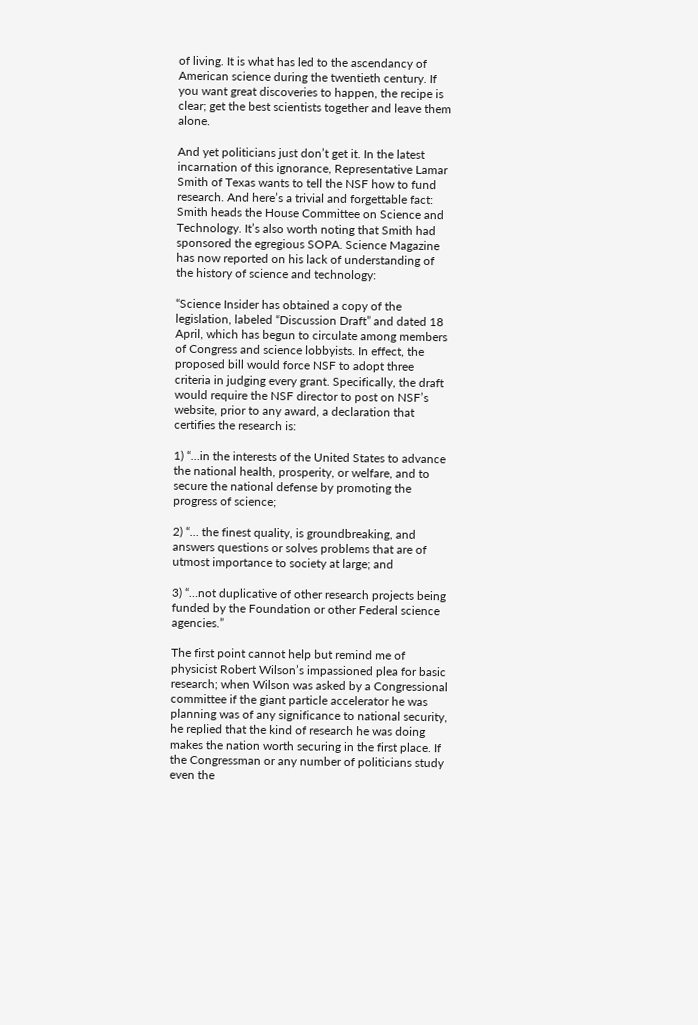of living. It is what has led to the ascendancy of American science during the twentieth century. If you want great discoveries to happen, the recipe is clear; get the best scientists together and leave them alone.

And yet politicians just don’t get it. In the latest incarnation of this ignorance, Representative Lamar Smith of Texas wants to tell the NSF how to fund research. And here’s a trivial and forgettable fact: Smith heads the House Committee on Science and Technology. It’s also worth noting that Smith had sponsored the egregious SOPA. Science Magazine has now reported on his lack of understanding of the history of science and technology:

“Science Insider has obtained a copy of the legislation, labeled “Discussion Draft” and dated 18 April, which has begun to circulate among members of Congress and science lobbyists. In effect, the proposed bill would force NSF to adopt three criteria in judging every grant. Specifically, the draft would require the NSF director to post on NSF’s website, prior to any award, a declaration that certifies the research is:

1) “…in the interests of the United States to advance the national health, prosperity, or welfare, and to secure the national defense by promoting the progress of science;

2) “… the finest quality, is groundbreaking, and answers questions or solves problems that are of utmost importance to society at large; and

3) “…not duplicative of other research projects being funded by the Foundation or other Federal science agencies.”

The first point cannot help but remind me of physicist Robert Wilson’s impassioned plea for basic research; when Wilson was asked by a Congressional committee if the giant particle accelerator he was planning was of any significance to national security, he replied that the kind of research he was doing makes the nation worth securing in the first place. If the Congressman or any number of politicians study even the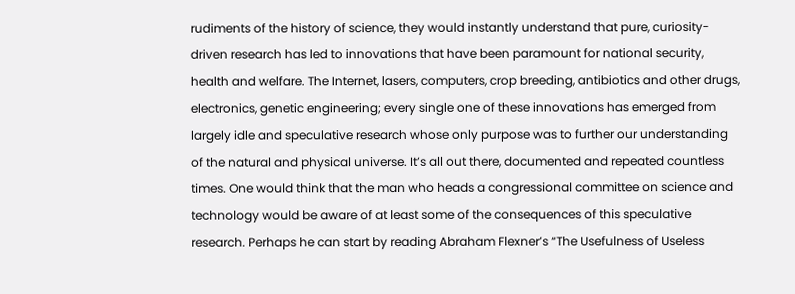rudiments of the history of science, they would instantly understand that pure, curiosity-driven research has led to innovations that have been paramount for national security, health and welfare. The Internet, lasers, computers, crop breeding, antibiotics and other drugs, electronics, genetic engineering; every single one of these innovations has emerged from largely idle and speculative research whose only purpose was to further our understanding of the natural and physical universe. It’s all out there, documented and repeated countless times. One would think that the man who heads a congressional committee on science and technology would be aware of at least some of the consequences of this speculative research. Perhaps he can start by reading Abraham Flexner’s “The Usefulness of Useless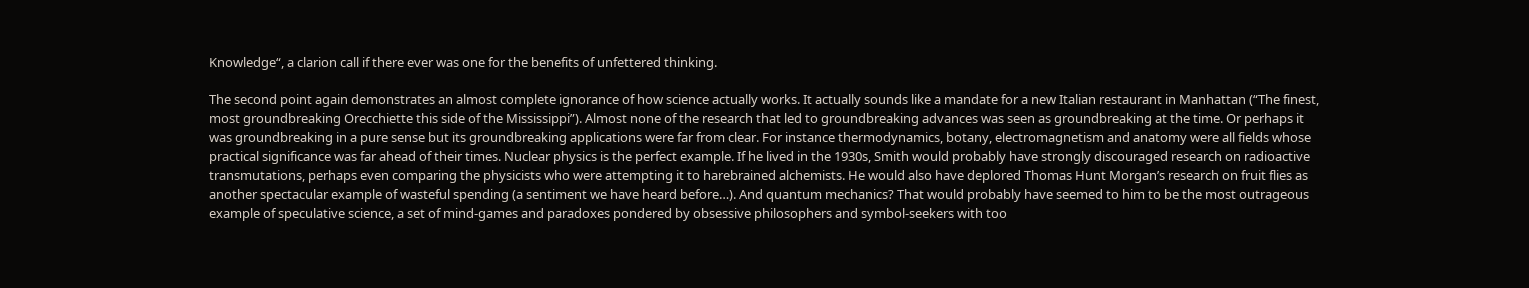Knowledge“, a clarion call if there ever was one for the benefits of unfettered thinking.

The second point again demonstrates an almost complete ignorance of how science actually works. It actually sounds like a mandate for a new Italian restaurant in Manhattan (“The finest, most groundbreaking Orecchiette this side of the Mississippi”). Almost none of the research that led to groundbreaking advances was seen as groundbreaking at the time. Or perhaps it was groundbreaking in a pure sense but its groundbreaking applications were far from clear. For instance thermodynamics, botany, electromagnetism and anatomy were all fields whose practical significance was far ahead of their times. Nuclear physics is the perfect example. If he lived in the 1930s, Smith would probably have strongly discouraged research on radioactive transmutations, perhaps even comparing the physicists who were attempting it to harebrained alchemists. He would also have deplored Thomas Hunt Morgan’s research on fruit flies as another spectacular example of wasteful spending (a sentiment we have heard before…). And quantum mechanics? That would probably have seemed to him to be the most outrageous example of speculative science, a set of mind-games and paradoxes pondered by obsessive philosophers and symbol-seekers with too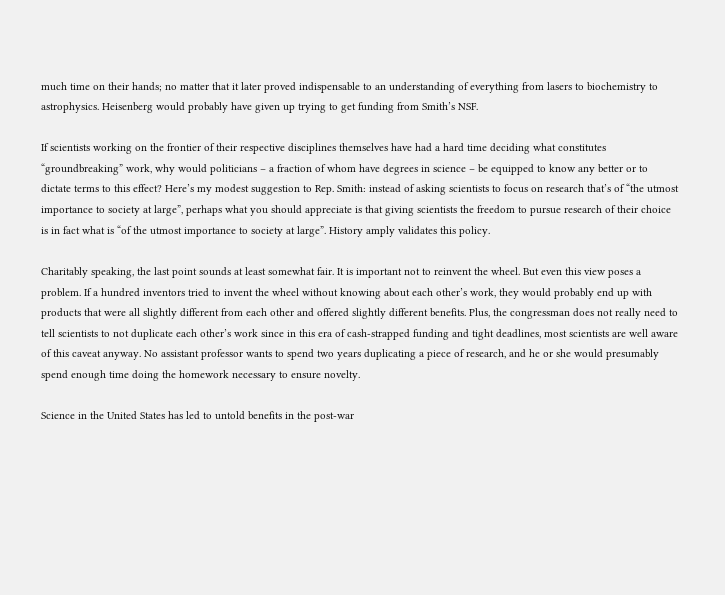much time on their hands; no matter that it later proved indispensable to an understanding of everything from lasers to biochemistry to astrophysics. Heisenberg would probably have given up trying to get funding from Smith’s NSF.

If scientists working on the frontier of their respective disciplines themselves have had a hard time deciding what constitutes “groundbreaking” work, why would politicians – a fraction of whom have degrees in science – be equipped to know any better or to dictate terms to this effect? Here’s my modest suggestion to Rep. Smith: instead of asking scientists to focus on research that’s of “the utmost importance to society at large”, perhaps what you should appreciate is that giving scientists the freedom to pursue research of their choice is in fact what is “of the utmost importance to society at large”. History amply validates this policy.

Charitably speaking, the last point sounds at least somewhat fair. It is important not to reinvent the wheel. But even this view poses a problem. If a hundred inventors tried to invent the wheel without knowing about each other’s work, they would probably end up with products that were all slightly different from each other and offered slightly different benefits. Plus, the congressman does not really need to tell scientists to not duplicate each other’s work since in this era of cash-strapped funding and tight deadlines, most scientists are well aware of this caveat anyway. No assistant professor wants to spend two years duplicating a piece of research, and he or she would presumably spend enough time doing the homework necessary to ensure novelty.

Science in the United States has led to untold benefits in the post-war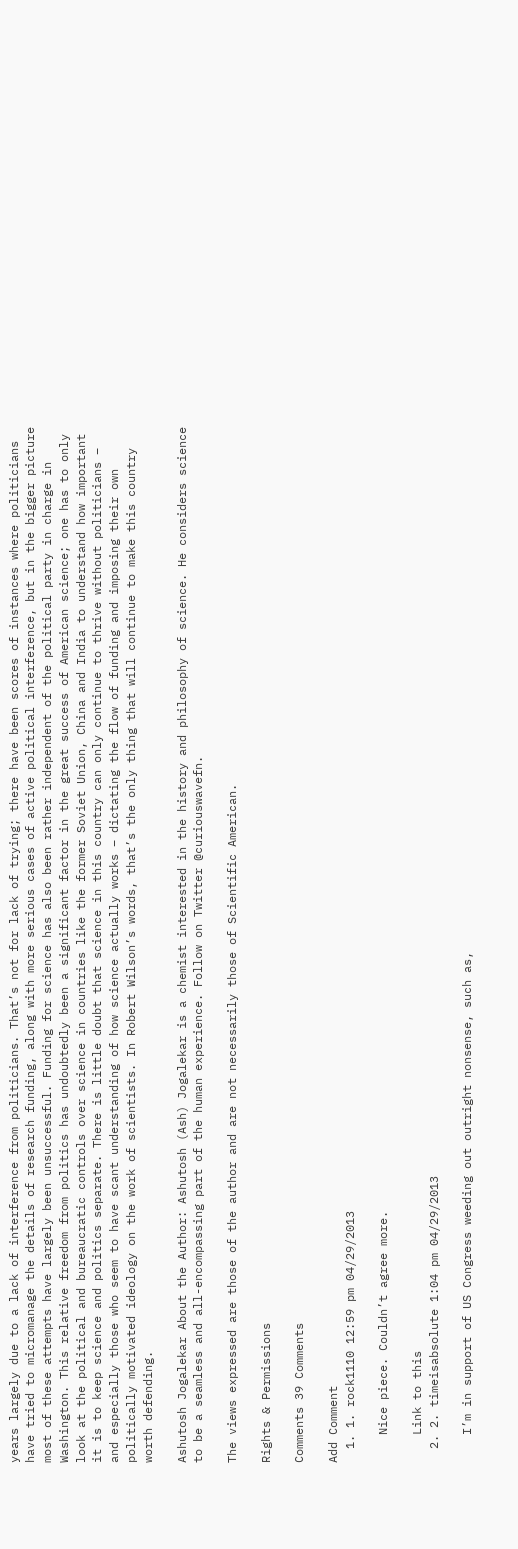years largely due to a lack of interference from politicians. That’s not for lack of trying; there have been scores of instances where politicians have tried to micromanage the details of research funding, along with more serious cases of active political interference, but in the bigger picture most of these attempts have largely been unsuccessful. Funding for science has also been rather independent of the political party in charge in Washington. This relative freedom from politics has undoubtedly been a significant factor in the great success of American science; one has to only look at the political and bureaucratic controls over science in countries like the former Soviet Union, China and India to understand how important it is to keep science and politics separate. There is little doubt that science in this country can only continue to thrive without politicians – and especially those who seem to have scant understanding of how science actually works – dictating the flow of funding and imposing their own politically motivated ideology on the work of scientists. In Robert Wilson’s words, that’s the only thing that will continue to make this country worth defending.

Ashutosh Jogalekar About the Author: Ashutosh (Ash) Jogalekar is a chemist interested in the history and philosophy of science. He considers science to be a seamless and all-encompassing part of the human experience. Follow on Twitter @curiouswavefn.

The views expressed are those of the author and are not necessarily those of Scientific American.

Rights & Permissions

Comments 39 Comments

Add Comment
  1. 1. rock1110 12:59 pm 04/29/2013

    Nice piece. Couldn’t agree more.

    Link to this
  2. 2. timeisabsolute 1:04 pm 04/29/2013

    I’m in support of US Congress weeding out outright nonsense, such as,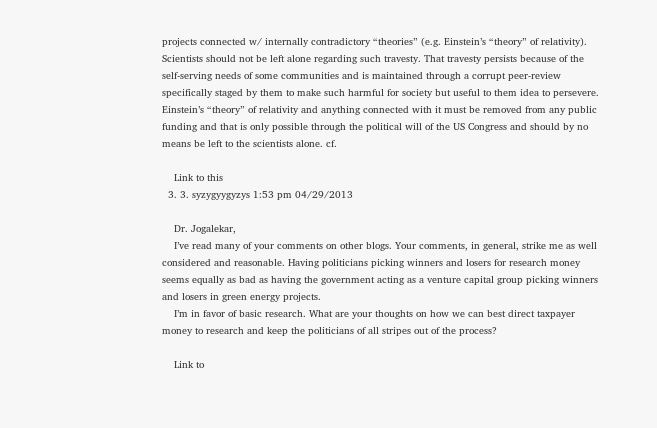projects connected w/ internally contradictory “theories” (e.g. Einstein’s “theory” of relativity). Scientists should not be left alone regarding such travesty. That travesty persists because of the self-serving needs of some communities and is maintained through a corrupt peer-review specifically staged by them to make such harmful for society but useful to them idea to persevere. Einstein’s “theory” of relativity and anything connected with it must be removed from any public funding and that is only possible through the political will of the US Congress and should by no means be left to the scientists alone. cf.

    Link to this
  3. 3. syzygyygyzys 1:53 pm 04/29/2013

    Dr. Jogalekar,
    I’ve read many of your comments on other blogs. Your comments, in general, strike me as well considered and reasonable. Having politicians picking winners and losers for research money seems equally as bad as having the government acting as a venture capital group picking winners and losers in green energy projects.
    I’m in favor of basic research. What are your thoughts on how we can best direct taxpayer money to research and keep the politicians of all stripes out of the process?

    Link to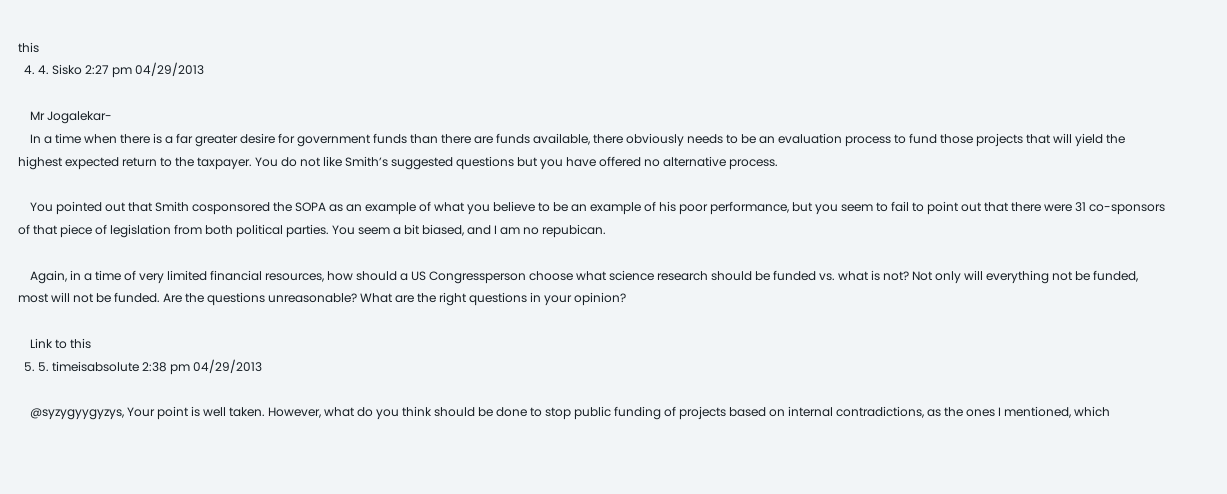this
  4. 4. Sisko 2:27 pm 04/29/2013

    Mr Jogalekar-
    In a time when there is a far greater desire for government funds than there are funds available, there obviously needs to be an evaluation process to fund those projects that will yield the highest expected return to the taxpayer. You do not like Smith’s suggested questions but you have offered no alternative process.

    You pointed out that Smith cosponsored the SOPA as an example of what you believe to be an example of his poor performance, but you seem to fail to point out that there were 31 co-sponsors of that piece of legislation from both political parties. You seem a bit biased, and I am no repubican.

    Again, in a time of very limited financial resources, how should a US Congressperson choose what science research should be funded vs. what is not? Not only will everything not be funded, most will not be funded. Are the questions unreasonable? What are the right questions in your opinion?

    Link to this
  5. 5. timeisabsolute 2:38 pm 04/29/2013

    @syzygyygyzys, Your point is well taken. However, what do you think should be done to stop public funding of projects based on internal contradictions, as the ones I mentioned, which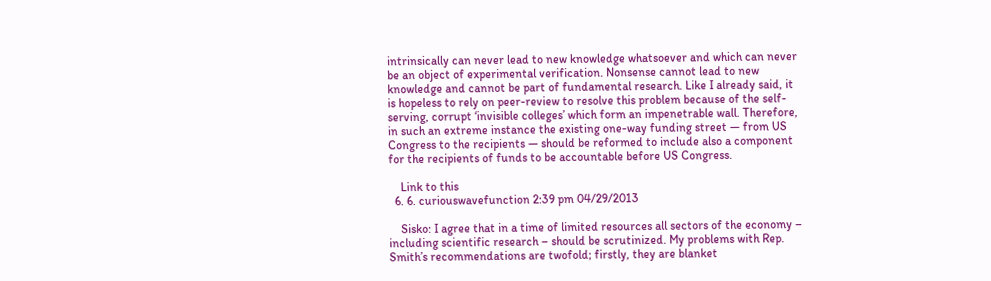intrinsically can never lead to new knowledge whatsoever and which can never be an object of experimental verification. Nonsense cannot lead to new knowledge and cannot be part of fundamental research. Like I already said, it is hopeless to rely on peer-review to resolve this problem because of the self-serving, corrupt ‘invisible colleges’ which form an impenetrable wall. Therefore, in such an extreme instance the existing one-way funding street — from US Congress to the recipients — should be reformed to include also a component for the recipients of funds to be accountable before US Congress.

    Link to this
  6. 6. curiouswavefunction 2:39 pm 04/29/2013

    Sisko: I agree that in a time of limited resources all sectors of the economy – including scientific research – should be scrutinized. My problems with Rep. Smith’s recommendations are twofold; firstly, they are blanket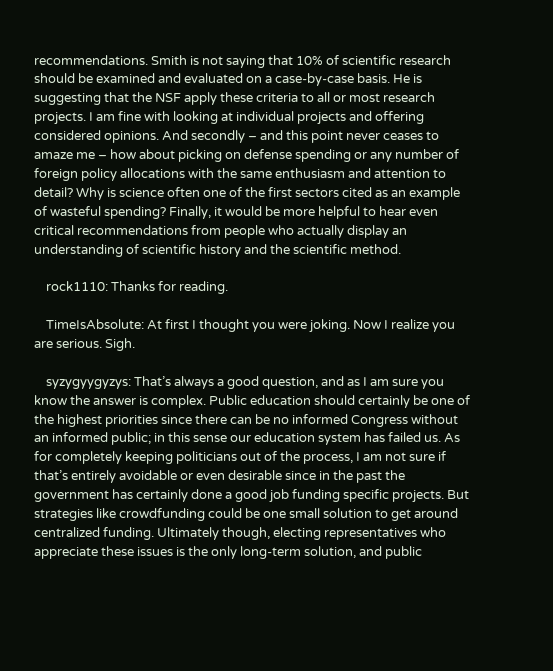recommendations. Smith is not saying that 10% of scientific research should be examined and evaluated on a case-by-case basis. He is suggesting that the NSF apply these criteria to all or most research projects. I am fine with looking at individual projects and offering considered opinions. And secondly – and this point never ceases to amaze me – how about picking on defense spending or any number of foreign policy allocations with the same enthusiasm and attention to detail? Why is science often one of the first sectors cited as an example of wasteful spending? Finally, it would be more helpful to hear even critical recommendations from people who actually display an understanding of scientific history and the scientific method.

    rock1110: Thanks for reading.

    TimeIsAbsolute: At first I thought you were joking. Now I realize you are serious. Sigh.

    syzygyygyzys: That’s always a good question, and as I am sure you know the answer is complex. Public education should certainly be one of the highest priorities since there can be no informed Congress without an informed public; in this sense our education system has failed us. As for completely keeping politicians out of the process, I am not sure if that’s entirely avoidable or even desirable since in the past the government has certainly done a good job funding specific projects. But strategies like crowdfunding could be one small solution to get around centralized funding. Ultimately though, electing representatives who appreciate these issues is the only long-term solution, and public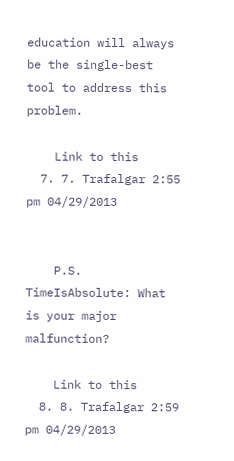education will always be the single-best tool to address this problem.

    Link to this
  7. 7. Trafalgar 2:55 pm 04/29/2013


    P.S. TimeIsAbsolute: What is your major malfunction?

    Link to this
  8. 8. Trafalgar 2:59 pm 04/29/2013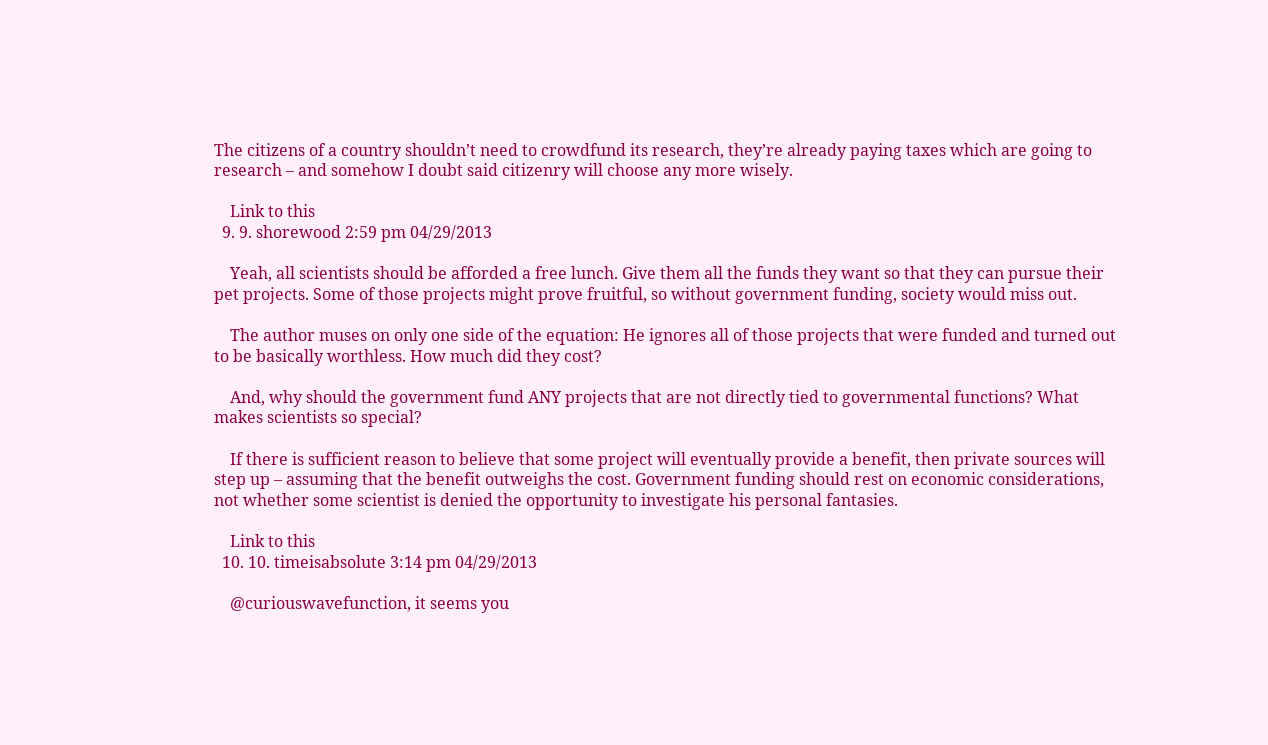The citizens of a country shouldn’t need to crowdfund its research, they’re already paying taxes which are going to research – and somehow I doubt said citizenry will choose any more wisely.

    Link to this
  9. 9. shorewood 2:59 pm 04/29/2013

    Yeah, all scientists should be afforded a free lunch. Give them all the funds they want so that they can pursue their pet projects. Some of those projects might prove fruitful, so without government funding, society would miss out.

    The author muses on only one side of the equation: He ignores all of those projects that were funded and turned out to be basically worthless. How much did they cost?

    And, why should the government fund ANY projects that are not directly tied to governmental functions? What makes scientists so special?

    If there is sufficient reason to believe that some project will eventually provide a benefit, then private sources will step up – assuming that the benefit outweighs the cost. Government funding should rest on economic considerations, not whether some scientist is denied the opportunity to investigate his personal fantasies.

    Link to this
  10. 10. timeisabsolute 3:14 pm 04/29/2013

    @curiouswavefunction, it seems you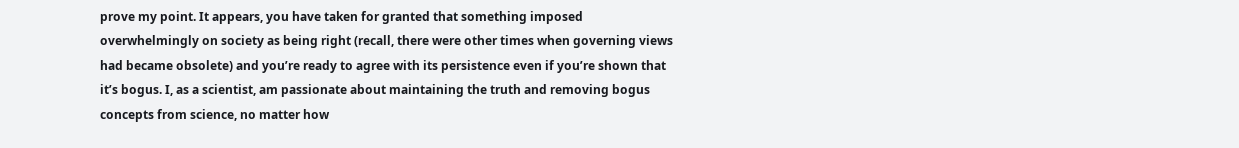prove my point. It appears, you have taken for granted that something imposed overwhelmingly on society as being right (recall, there were other times when governing views had became obsolete) and you’re ready to agree with its persistence even if you’re shown that it’s bogus. I, as a scientist, am passionate about maintaining the truth and removing bogus concepts from science, no matter how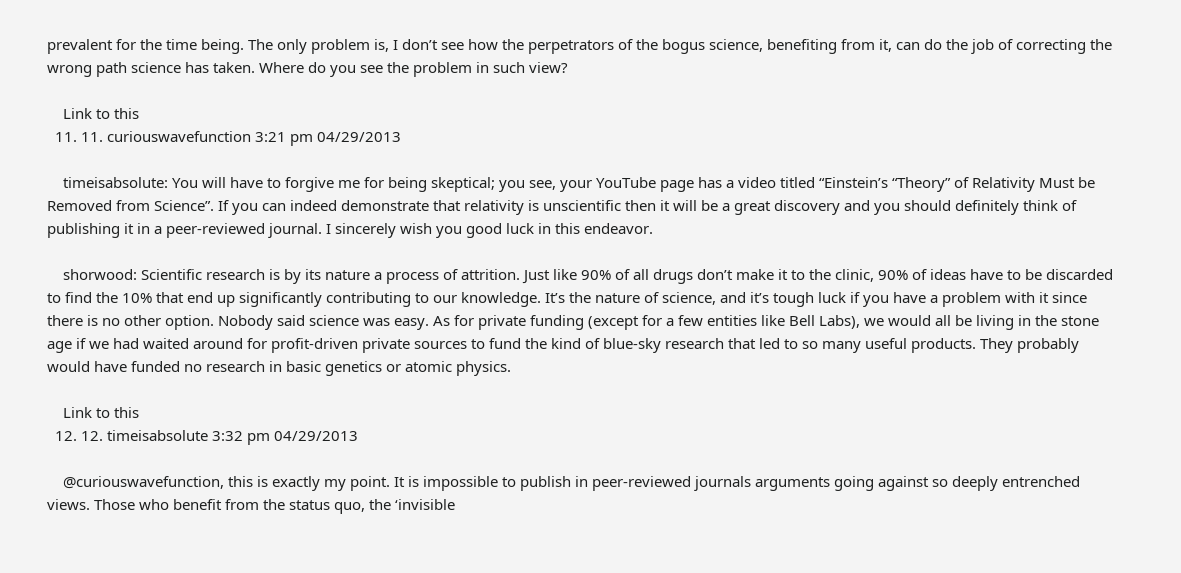prevalent for the time being. The only problem is, I don’t see how the perpetrators of the bogus science, benefiting from it, can do the job of correcting the wrong path science has taken. Where do you see the problem in such view?

    Link to this
  11. 11. curiouswavefunction 3:21 pm 04/29/2013

    timeisabsolute: You will have to forgive me for being skeptical; you see, your YouTube page has a video titled “Einstein’s “Theory” of Relativity Must be Removed from Science”. If you can indeed demonstrate that relativity is unscientific then it will be a great discovery and you should definitely think of publishing it in a peer-reviewed journal. I sincerely wish you good luck in this endeavor.

    shorwood: Scientific research is by its nature a process of attrition. Just like 90% of all drugs don’t make it to the clinic, 90% of ideas have to be discarded to find the 10% that end up significantly contributing to our knowledge. It’s the nature of science, and it’s tough luck if you have a problem with it since there is no other option. Nobody said science was easy. As for private funding (except for a few entities like Bell Labs), we would all be living in the stone age if we had waited around for profit-driven private sources to fund the kind of blue-sky research that led to so many useful products. They probably would have funded no research in basic genetics or atomic physics.

    Link to this
  12. 12. timeisabsolute 3:32 pm 04/29/2013

    @curiouswavefunction, this is exactly my point. It is impossible to publish in peer-reviewed journals arguments going against so deeply entrenched views. Those who benefit from the status quo, the ‘invisible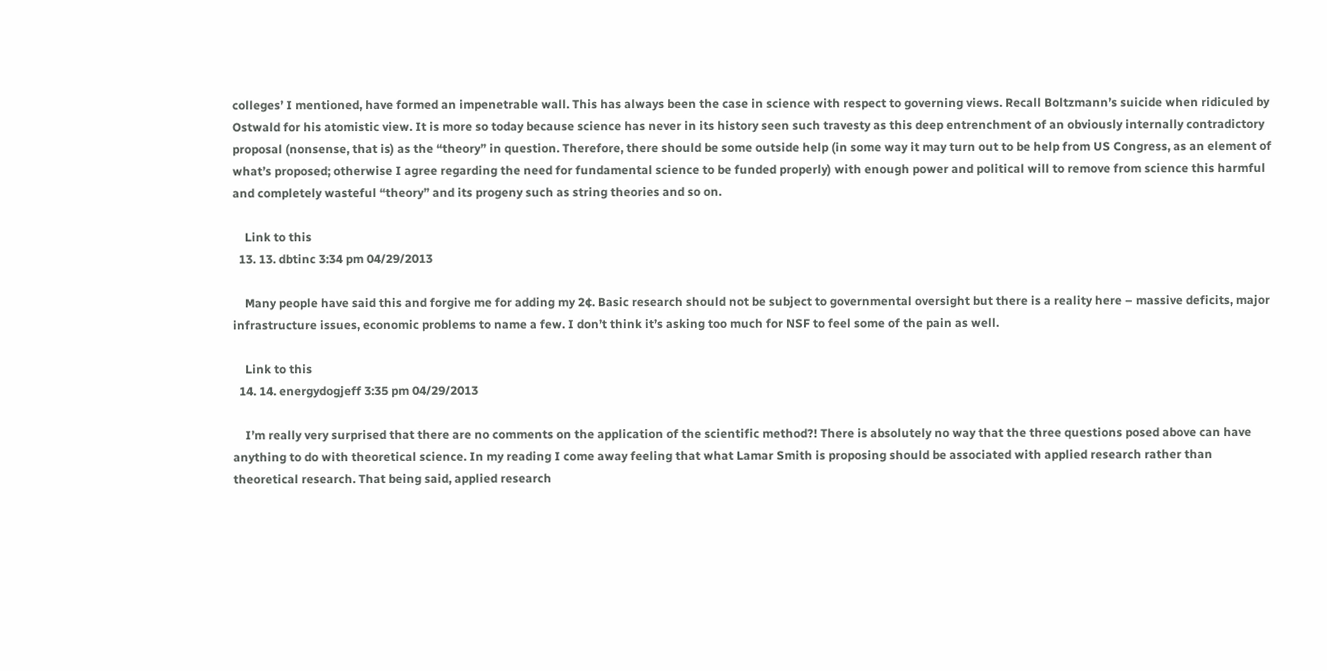colleges’ I mentioned, have formed an impenetrable wall. This has always been the case in science with respect to governing views. Recall Boltzmann’s suicide when ridiculed by Ostwald for his atomistic view. It is more so today because science has never in its history seen such travesty as this deep entrenchment of an obviously internally contradictory proposal (nonsense, that is) as the “theory” in question. Therefore, there should be some outside help (in some way it may turn out to be help from US Congress, as an element of what’s proposed; otherwise I agree regarding the need for fundamental science to be funded properly) with enough power and political will to remove from science this harmful and completely wasteful “theory” and its progeny such as string theories and so on.

    Link to this
  13. 13. dbtinc 3:34 pm 04/29/2013

    Many people have said this and forgive me for adding my 2¢. Basic research should not be subject to governmental oversight but there is a reality here – massive deficits, major infrastructure issues, economic problems to name a few. I don’t think it’s asking too much for NSF to feel some of the pain as well.

    Link to this
  14. 14. energydogjeff 3:35 pm 04/29/2013

    I’m really very surprised that there are no comments on the application of the scientific method?! There is absolutely no way that the three questions posed above can have anything to do with theoretical science. In my reading I come away feeling that what Lamar Smith is proposing should be associated with applied research rather than theoretical research. That being said, applied research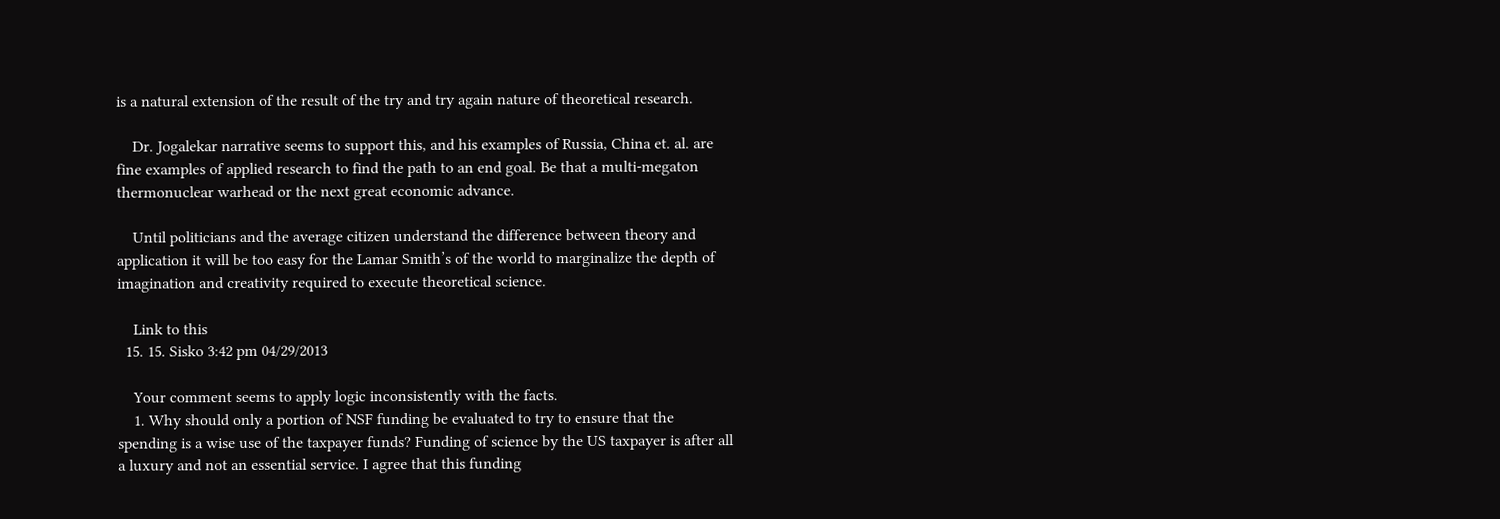is a natural extension of the result of the try and try again nature of theoretical research.

    Dr. Jogalekar narrative seems to support this, and his examples of Russia, China et. al. are fine examples of applied research to find the path to an end goal. Be that a multi-megaton thermonuclear warhead or the next great economic advance.

    Until politicians and the average citizen understand the difference between theory and application it will be too easy for the Lamar Smith’s of the world to marginalize the depth of imagination and creativity required to execute theoretical science.

    Link to this
  15. 15. Sisko 3:42 pm 04/29/2013

    Your comment seems to apply logic inconsistently with the facts.
    1. Why should only a portion of NSF funding be evaluated to try to ensure that the spending is a wise use of the taxpayer funds? Funding of science by the US taxpayer is after all a luxury and not an essential service. I agree that this funding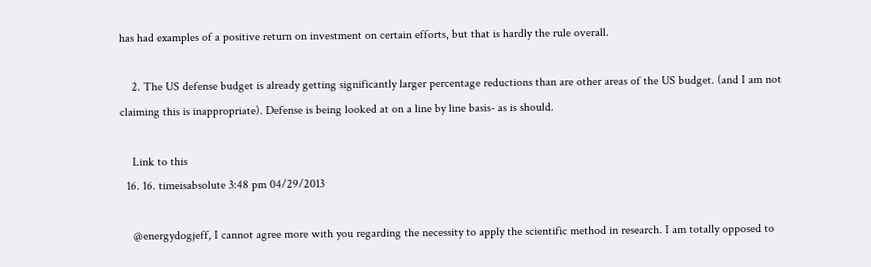has had examples of a positive return on investment on certain efforts, but that is hardly the rule overall.

    2. The US defense budget is already getting significantly larger percentage reductions than are other areas of the US budget. (and I am not claiming this is inappropriate). Defense is being looked at on a line by line basis- as is should.

    Link to this
  16. 16. timeisabsolute 3:48 pm 04/29/2013

    @energydogjeff, I cannot agree more with you regarding the necessity to apply the scientific method in research. I am totally opposed to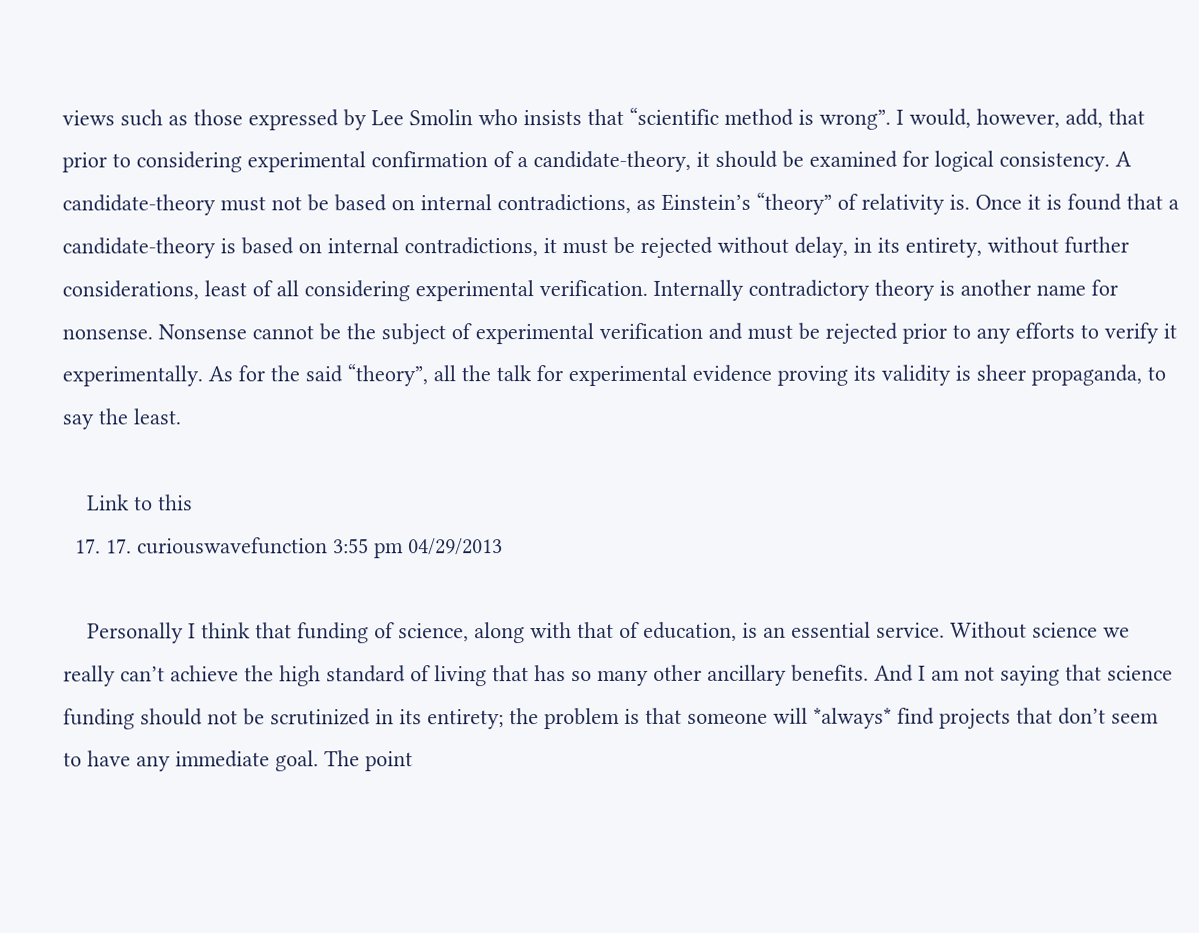views such as those expressed by Lee Smolin who insists that “scientific method is wrong”. I would, however, add, that prior to considering experimental confirmation of a candidate-theory, it should be examined for logical consistency. A candidate-theory must not be based on internal contradictions, as Einstein’s “theory” of relativity is. Once it is found that a candidate-theory is based on internal contradictions, it must be rejected without delay, in its entirety, without further considerations, least of all considering experimental verification. Internally contradictory theory is another name for nonsense. Nonsense cannot be the subject of experimental verification and must be rejected prior to any efforts to verify it experimentally. As for the said “theory”, all the talk for experimental evidence proving its validity is sheer propaganda, to say the least.

    Link to this
  17. 17. curiouswavefunction 3:55 pm 04/29/2013

    Personally I think that funding of science, along with that of education, is an essential service. Without science we really can’t achieve the high standard of living that has so many other ancillary benefits. And I am not saying that science funding should not be scrutinized in its entirety; the problem is that someone will *always* find projects that don’t seem to have any immediate goal. The point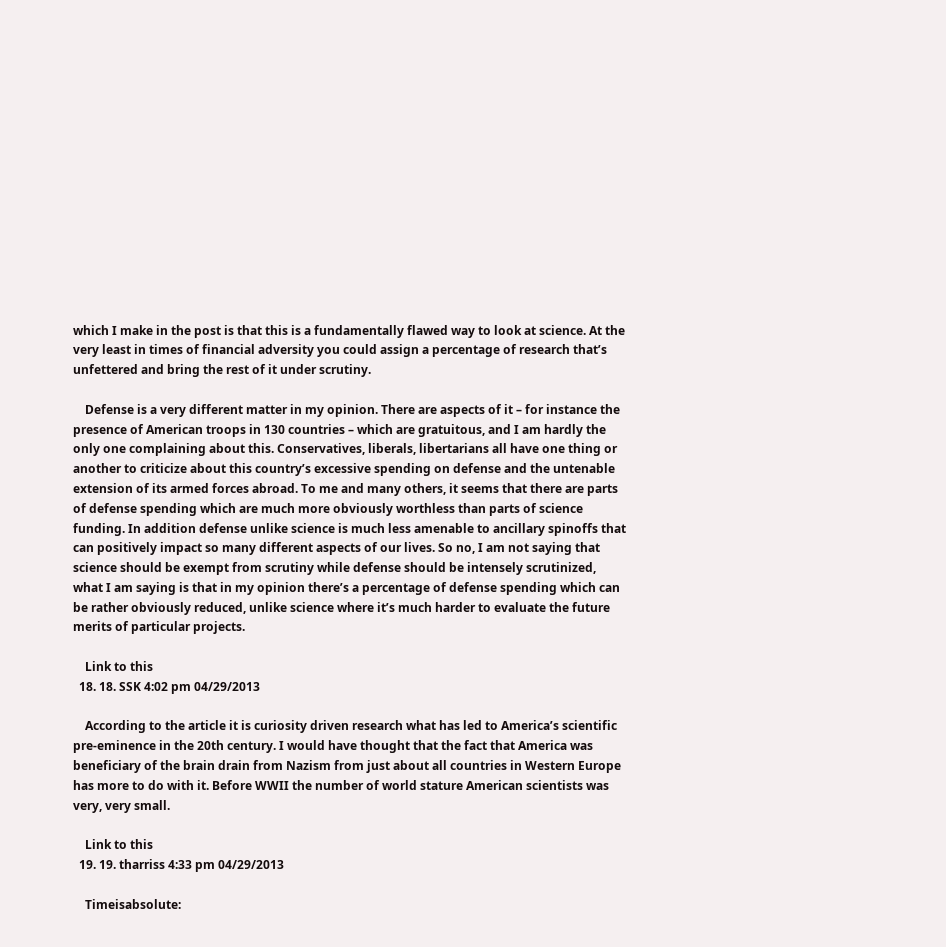which I make in the post is that this is a fundamentally flawed way to look at science. At the very least in times of financial adversity you could assign a percentage of research that’s unfettered and bring the rest of it under scrutiny.

    Defense is a very different matter in my opinion. There are aspects of it – for instance the presence of American troops in 130 countries – which are gratuitous, and I am hardly the only one complaining about this. Conservatives, liberals, libertarians all have one thing or another to criticize about this country’s excessive spending on defense and the untenable extension of its armed forces abroad. To me and many others, it seems that there are parts of defense spending which are much more obviously worthless than parts of science funding. In addition defense unlike science is much less amenable to ancillary spinoffs that can positively impact so many different aspects of our lives. So no, I am not saying that science should be exempt from scrutiny while defense should be intensely scrutinized, what I am saying is that in my opinion there’s a percentage of defense spending which can be rather obviously reduced, unlike science where it’s much harder to evaluate the future merits of particular projects.

    Link to this
  18. 18. SSK 4:02 pm 04/29/2013

    According to the article it is curiosity driven research what has led to America’s scientific pre-eminence in the 20th century. I would have thought that the fact that America was beneficiary of the brain drain from Nazism from just about all countries in Western Europe has more to do with it. Before WWII the number of world stature American scientists was very, very small.

    Link to this
  19. 19. tharriss 4:33 pm 04/29/2013

    Timeisabsolute: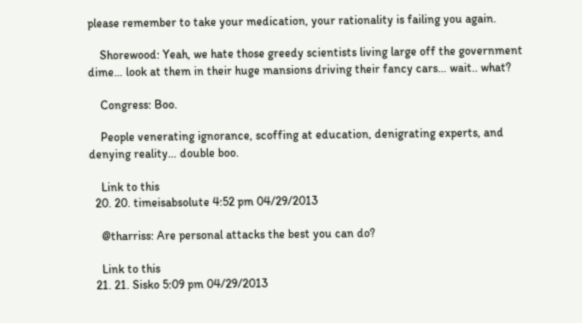please remember to take your medication, your rationality is failing you again.

    Shorewood: Yeah, we hate those greedy scientists living large off the government dime… look at them in their huge mansions driving their fancy cars… wait.. what?

    Congress: Boo.

    People venerating ignorance, scoffing at education, denigrating experts, and denying reality… double boo.

    Link to this
  20. 20. timeisabsolute 4:52 pm 04/29/2013

    @tharriss: Are personal attacks the best you can do?

    Link to this
  21. 21. Sisko 5:09 pm 04/29/2013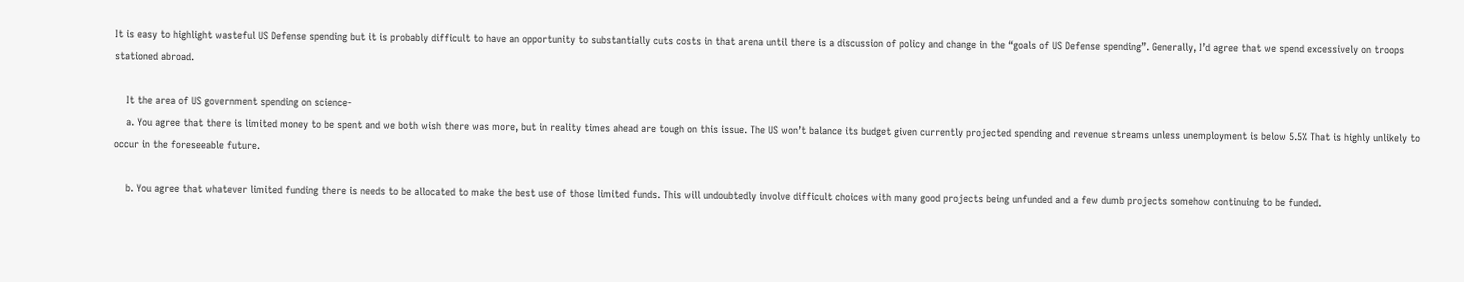It is easy to highlight wasteful US Defense spending but it is probably difficult to have an opportunity to substantially cuts costs in that arena until there is a discussion of policy and change in the “goals of US Defense spending”. Generally, I’d agree that we spend excessively on troops stationed abroad.

    It the area of US government spending on science-
    a. You agree that there is limited money to be spent and we both wish there was more, but in reality times ahead are tough on this issue. The US won’t balance its budget given currently projected spending and revenue streams unless unemployment is below 5.5% That is highly unlikely to occur in the foreseeable future.

    b. You agree that whatever limited funding there is needs to be allocated to make the best use of those limited funds. This will undoubtedly involve difficult choices with many good projects being unfunded and a few dumb projects somehow continuing to be funded.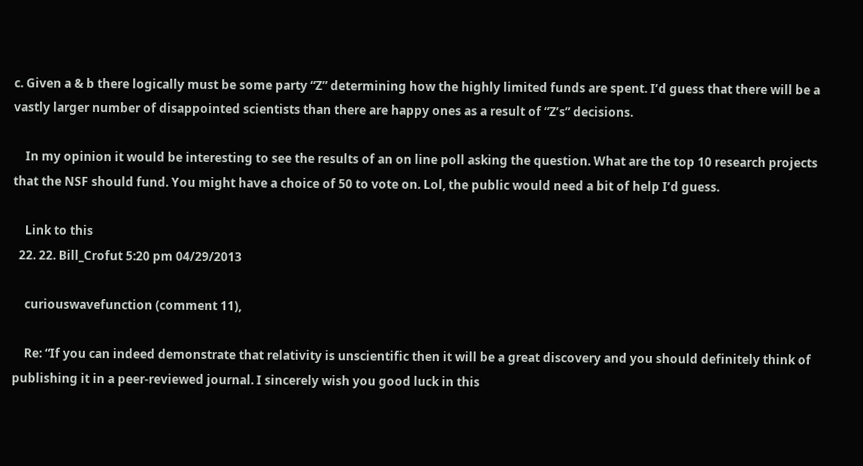c. Given a & b there logically must be some party “Z” determining how the highly limited funds are spent. I’d guess that there will be a vastly larger number of disappointed scientists than there are happy ones as a result of “Z’s” decisions.

    In my opinion it would be interesting to see the results of an on line poll asking the question. What are the top 10 research projects that the NSF should fund. You might have a choice of 50 to vote on. Lol, the public would need a bit of help I’d guess.

    Link to this
  22. 22. Bill_Crofut 5:20 pm 04/29/2013

    curiouswavefunction (comment 11),

    Re: “If you can indeed demonstrate that relativity is unscientific then it will be a great discovery and you should definitely think of publishing it in a peer-reviewed journal. I sincerely wish you good luck in this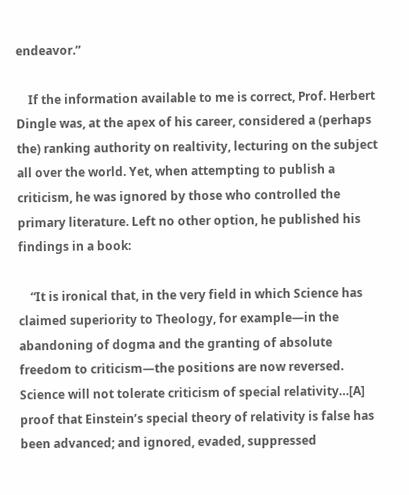endeavor.”

    If the information available to me is correct, Prof. Herbert Dingle was, at the apex of his career, considered a (perhaps the) ranking authority on realtivity, lecturing on the subject all over the world. Yet, when attempting to publish a criticism, he was ignored by those who controlled the primary literature. Left no other option, he published his findings in a book:

    “It is ironical that, in the very field in which Science has claimed superiority to Theology, for example—in the abandoning of dogma and the granting of absolute freedom to criticism—the positions are now reversed. Science will not tolerate criticism of special relativity…[A] proof that Einstein’s special theory of relativity is false has been advanced; and ignored, evaded, suppressed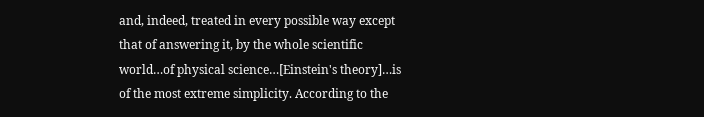and, indeed, treated in every possible way except that of answering it, by the whole scientific world…of physical science…[Einstein's theory]…is of the most extreme simplicity. According to the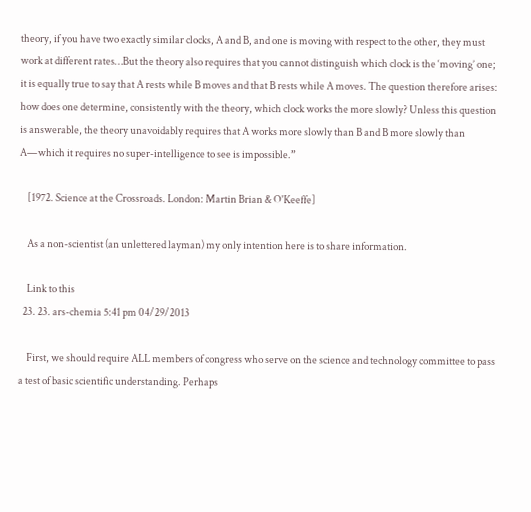theory, if you have two exactly similar clocks, A and B, and one is moving with respect to the other, they must work at different rates…But the theory also requires that you cannot distinguish which clock is the ‘moving’ one; it is equally true to say that A rests while B moves and that B rests while A moves. The question therefore arises: how does one determine, consistently with the theory, which clock works the more slowly? Unless this question is answerable, the theory unavoidably requires that A works more slowly than B and B more slowly than A—which it requires no super-intelligence to see is impossible.”

    [1972. Science at the Crossroads. London: Martin Brian & O'Keeffe]

    As a non-scientist (an unlettered layman) my only intention here is to share information.

    Link to this
  23. 23. ars-chemia 5:41 pm 04/29/2013

    First, we should require ALL members of congress who serve on the science and technology committee to pass a test of basic scientific understanding. Perhaps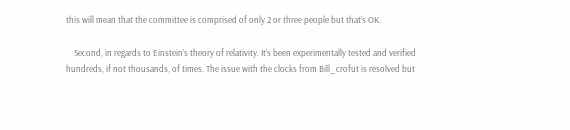this will mean that the committee is comprised of only 2 or three people but that’s OK.

    Second, in regards to Einstein’s theory of relativity. It’s been experimentally tested and verified hundreds, if not thousands, of times. The issue with the clocks from Bill_crofut is resolved but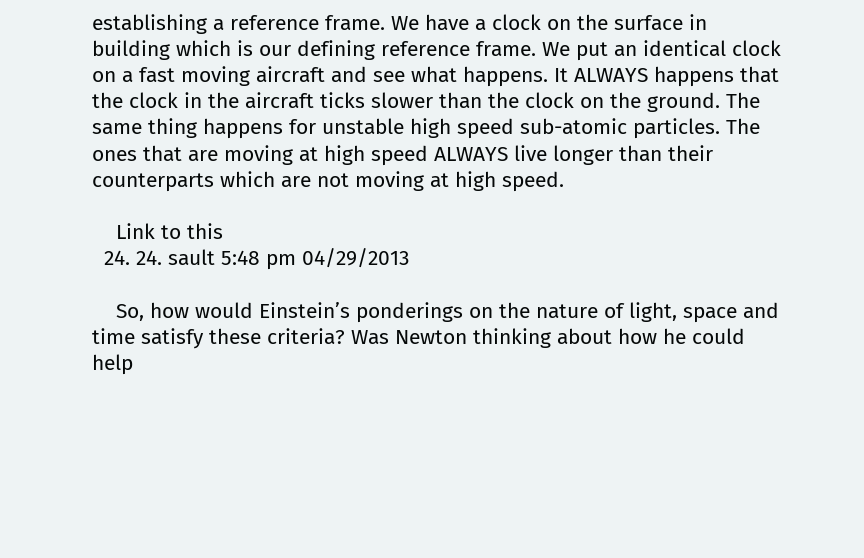establishing a reference frame. We have a clock on the surface in building which is our defining reference frame. We put an identical clock on a fast moving aircraft and see what happens. It ALWAYS happens that the clock in the aircraft ticks slower than the clock on the ground. The same thing happens for unstable high speed sub-atomic particles. The ones that are moving at high speed ALWAYS live longer than their counterparts which are not moving at high speed.

    Link to this
  24. 24. sault 5:48 pm 04/29/2013

    So, how would Einstein’s ponderings on the nature of light, space and time satisfy these criteria? Was Newton thinking about how he could help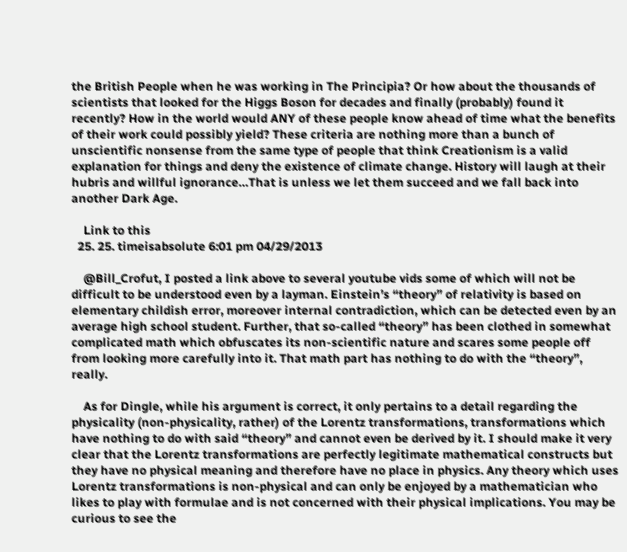the British People when he was working in The Principia? Or how about the thousands of scientists that looked for the Higgs Boson for decades and finally (probably) found it recently? How in the world would ANY of these people know ahead of time what the benefits of their work could possibly yield? These criteria are nothing more than a bunch of unscientific nonsense from the same type of people that think Creationism is a valid explanation for things and deny the existence of climate change. History will laugh at their hubris and willful ignorance…That is unless we let them succeed and we fall back into another Dark Age.

    Link to this
  25. 25. timeisabsolute 6:01 pm 04/29/2013

    @Bill_Crofut, I posted a link above to several youtube vids some of which will not be difficult to be understood even by a layman. Einstein’s “theory” of relativity is based on elementary childish error, moreover internal contradiction, which can be detected even by an average high school student. Further, that so-called “theory” has been clothed in somewhat complicated math which obfuscates its non-scientific nature and scares some people off from looking more carefully into it. That math part has nothing to do with the “theory”, really.

    As for Dingle, while his argument is correct, it only pertains to a detail regarding the physicality (non-physicality, rather) of the Lorentz transformations, transformations which have nothing to do with said “theory” and cannot even be derived by it. I should make it very clear that the Lorentz transformations are perfectly legitimate mathematical constructs but they have no physical meaning and therefore have no place in physics. Any theory which uses Lorentz transformations is non-physical and can only be enjoyed by a mathematician who likes to play with formulae and is not concerned with their physical implications. You may be curious to see the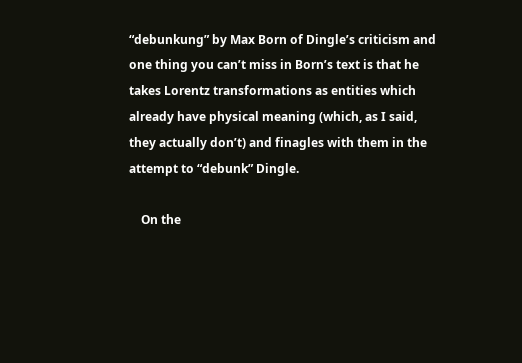“debunkung” by Max Born of Dingle’s criticism and one thing you can’t miss in Born’s text is that he takes Lorentz transformations as entities which already have physical meaning (which, as I said, they actually don’t) and finagles with them in the attempt to “debunk” Dingle.

    On the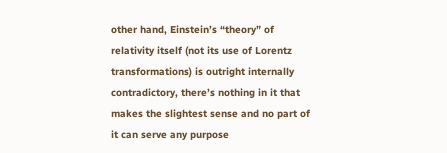other hand, Einstein’s “theory” of relativity itself (not its use of Lorentz transformations) is outright internally contradictory, there’s nothing in it that makes the slightest sense and no part of it can serve any purpose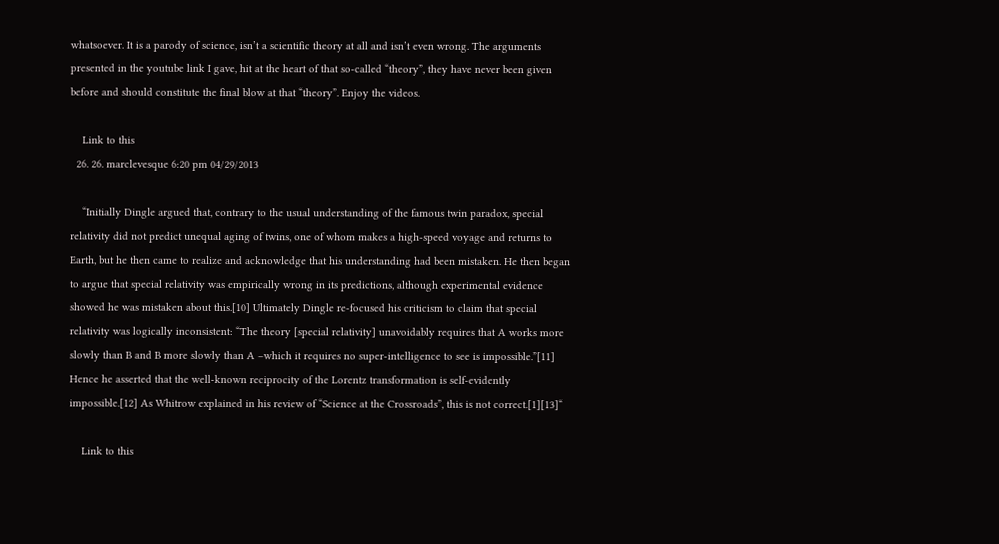whatsoever. It is a parody of science, isn’t a scientific theory at all and isn’t even wrong. The arguments presented in the youtube link I gave, hit at the heart of that so-called “theory”, they have never been given before and should constitute the final blow at that “theory”. Enjoy the videos.

    Link to this
  26. 26. marclevesque 6:20 pm 04/29/2013

    “Initially Dingle argued that, contrary to the usual understanding of the famous twin paradox, special relativity did not predict unequal aging of twins, one of whom makes a high-speed voyage and returns to Earth, but he then came to realize and acknowledge that his understanding had been mistaken. He then began to argue that special relativity was empirically wrong in its predictions, although experimental evidence showed he was mistaken about this.[10] Ultimately Dingle re-focused his criticism to claim that special relativity was logically inconsistent: “The theory [special relativity] unavoidably requires that A works more slowly than B and B more slowly than A –which it requires no super-intelligence to see is impossible.”[11] Hence he asserted that the well-known reciprocity of the Lorentz transformation is self-evidently impossible.[12] As Whitrow explained in his review of “Science at the Crossroads”, this is not correct.[1][13]“

    Link to this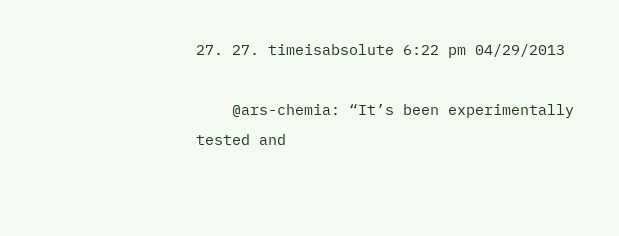27. 27. timeisabsolute 6:22 pm 04/29/2013

    @ars-chemia: “It’s been experimentally tested and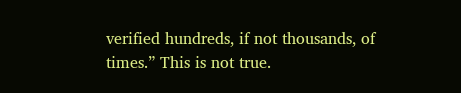verified hundreds, if not thousands, of times.” This is not true.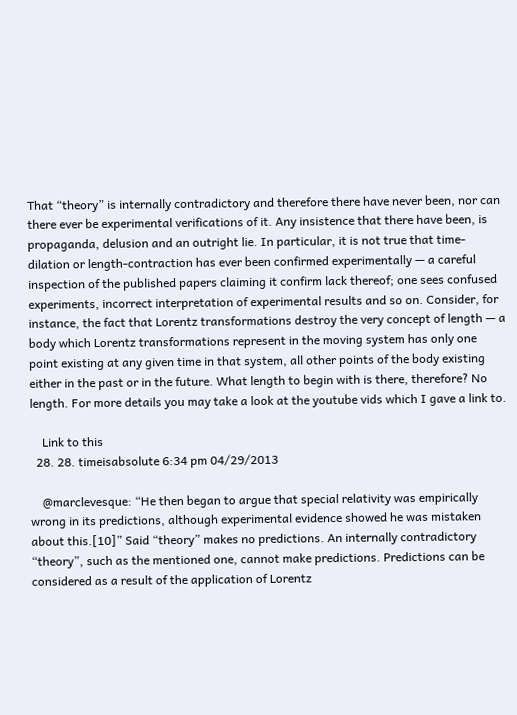That “theory” is internally contradictory and therefore there have never been, nor can there ever be experimental verifications of it. Any insistence that there have been, is propaganda, delusion and an outright lie. In particular, it is not true that time-dilation or length-contraction has ever been confirmed experimentally — a careful inspection of the published papers claiming it confirm lack thereof; one sees confused experiments, incorrect interpretation of experimental results and so on. Consider, for instance, the fact that Lorentz transformations destroy the very concept of length — a body which Lorentz transformations represent in the moving system has only one point existing at any given time in that system, all other points of the body existing either in the past or in the future. What length to begin with is there, therefore? No length. For more details you may take a look at the youtube vids which I gave a link to.

    Link to this
  28. 28. timeisabsolute 6:34 pm 04/29/2013

    @marclevesque: “He then began to argue that special relativity was empirically wrong in its predictions, although experimental evidence showed he was mistaken about this.[10]” Said “theory” makes no predictions. An internally contradictory “theory”, such as the mentioned one, cannot make predictions. Predictions can be considered as a result of the application of Lorentz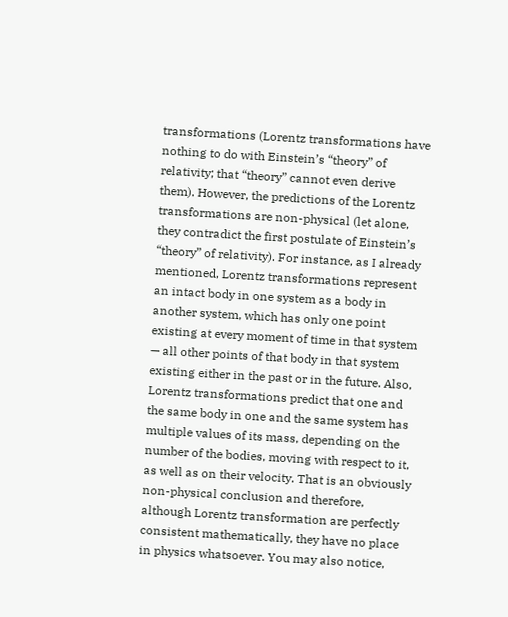transformations (Lorentz transformations have nothing to do with Einstein’s “theory” of relativity; that “theory” cannot even derive them). However, the predictions of the Lorentz transformations are non-physical (let alone, they contradict the first postulate of Einstein’s “theory” of relativity). For instance, as I already mentioned, Lorentz transformations represent an intact body in one system as a body in another system, which has only one point existing at every moment of time in that system — all other points of that body in that system existing either in the past or in the future. Also, Lorentz transformations predict that one and the same body in one and the same system has multiple values of its mass, depending on the number of the bodies, moving with respect to it, as well as on their velocity. That is an obviously non-physical conclusion and therefore, although Lorentz transformation are perfectly consistent mathematically, they have no place in physics whatsoever. You may also notice,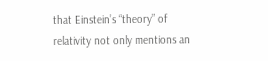that Einstein’s “theory” of relativity not only mentions an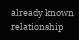already known relationship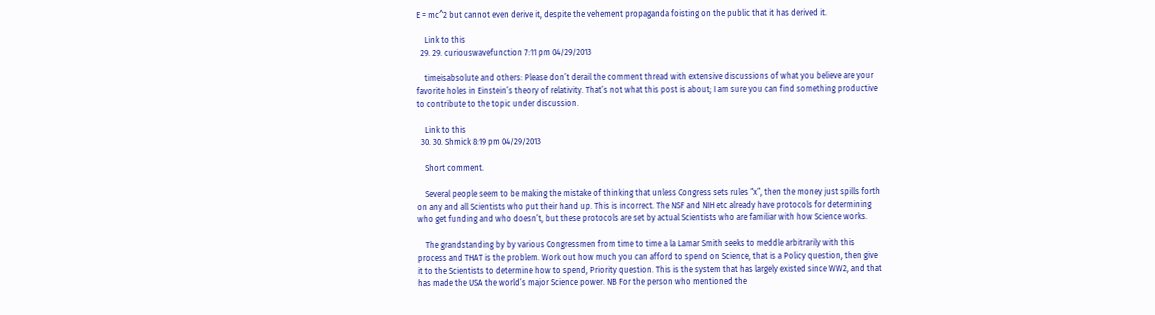E = mc^2 but cannot even derive it, despite the vehement propaganda foisting on the public that it has derived it.

    Link to this
  29. 29. curiouswavefunction 7:11 pm 04/29/2013

    timeisabsolute and others: Please don’t derail the comment thread with extensive discussions of what you believe are your favorite holes in Einstein’s theory of relativity. That’s not what this post is about; I am sure you can find something productive to contribute to the topic under discussion.

    Link to this
  30. 30. Shmick 8:19 pm 04/29/2013

    Short comment.

    Several people seem to be making the mistake of thinking that unless Congress sets rules “x”, then the money just spills forth on any and all Scientists who put their hand up. This is incorrect. The NSF and NIH etc already have protocols for determining who get funding and who doesn’t, but these protocols are set by actual Scientists who are familiar with how Science works.

    The grandstanding by by various Congressmen from time to time a la Lamar Smith seeks to meddle arbitrarily with this process and THAT is the problem. Work out how much you can afford to spend on Science, that is a Policy question, then give it to the Scientists to determine how to spend, Priority question. This is the system that has largely existed since WW2, and that has made the USA the world’s major Science power. NB For the person who mentioned the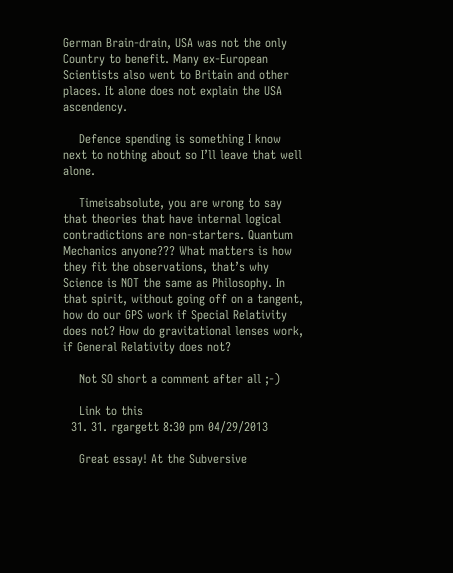German Brain-drain, USA was not the only Country to benefit. Many ex-European Scientists also went to Britain and other places. It alone does not explain the USA ascendency.

    Defence spending is something I know next to nothing about so I’ll leave that well alone.

    Timeisabsolute, you are wrong to say that theories that have internal logical contradictions are non-starters. Quantum Mechanics anyone??? What matters is how they fit the observations, that’s why Science is NOT the same as Philosophy. In that spirit, without going off on a tangent, how do our GPS work if Special Relativity does not? How do gravitational lenses work, if General Relativity does not?

    Not SO short a comment after all ;-)

    Link to this
  31. 31. rgargett 8:30 pm 04/29/2013

    Great essay! At the Subversive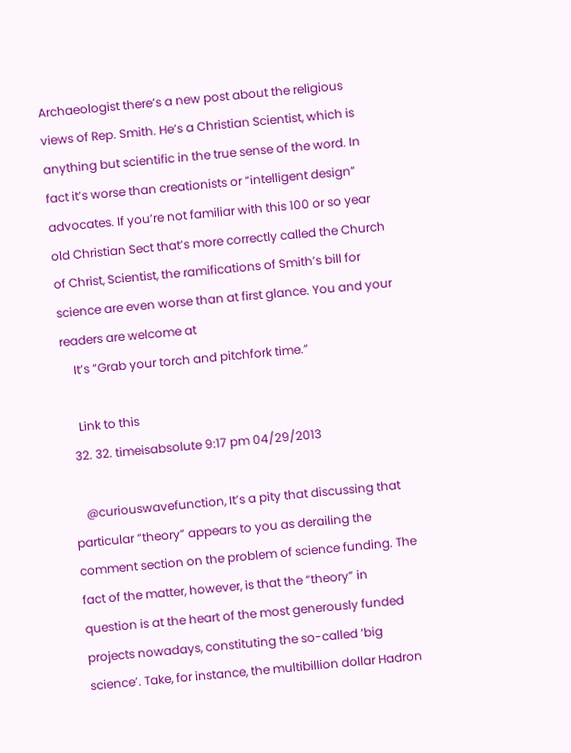Archaeologist there’s a new post about the religious views of Rep. Smith. He’s a Christian Scientist, which is anything but scientific in the true sense of the word. In fact it’s worse than creationists or “intelligent design” advocates. If you’re not familiar with this 100 or so year old Christian Sect that’s more correctly called the Church of Christ, Scientist, the ramifications of Smith’s bill for science are even worse than at first glance. You and your readers are welcome at
    It’s “Grab your torch and pitchfork time.”

    Link to this
  32. 32. timeisabsolute 9:17 pm 04/29/2013

    @curiouswavefunction, It’s a pity that discussing that particular “theory” appears to you as derailing the comment section on the problem of science funding. The fact of the matter, however, is that the “theory” in question is at the heart of the most generously funded projects nowadays, constituting the so-called ‘big science’. Take, for instance, the multibillion dollar Hadron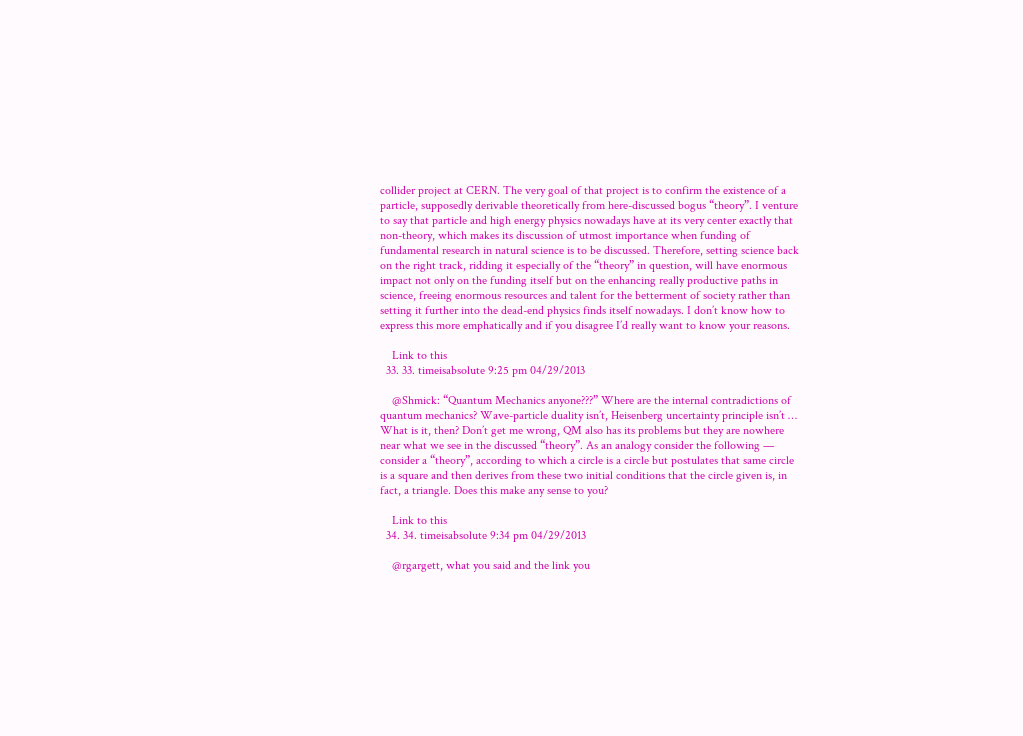collider project at CERN. The very goal of that project is to confirm the existence of a particle, supposedly derivable theoretically from here-discussed bogus “theory”. I venture to say that particle and high energy physics nowadays have at its very center exactly that non-theory, which makes its discussion of utmost importance when funding of fundamental research in natural science is to be discussed. Therefore, setting science back on the right track, ridding it especially of the “theory” in question, will have enormous impact not only on the funding itself but on the enhancing really productive paths in science, freeing enormous resources and talent for the betterment of society rather than setting it further into the dead-end physics finds itself nowadays. I don’t know how to express this more emphatically and if you disagree I’d really want to know your reasons.

    Link to this
  33. 33. timeisabsolute 9:25 pm 04/29/2013

    @Shmick: “Quantum Mechanics anyone???” Where are the internal contradictions of quantum mechanics? Wave-particle duality isn’t, Heisenberg uncertainty principle isn’t … What is it, then? Don’t get me wrong, QM also has its problems but they are nowhere near what we see in the discussed “theory”. As an analogy consider the following — consider a “theory”, according to which a circle is a circle but postulates that same circle is a square and then derives from these two initial conditions that the circle given is, in fact, a triangle. Does this make any sense to you?

    Link to this
  34. 34. timeisabsolute 9:34 pm 04/29/2013

    @rgargett, what you said and the link you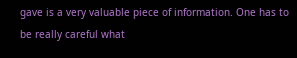gave is a very valuable piece of information. One has to be really careful what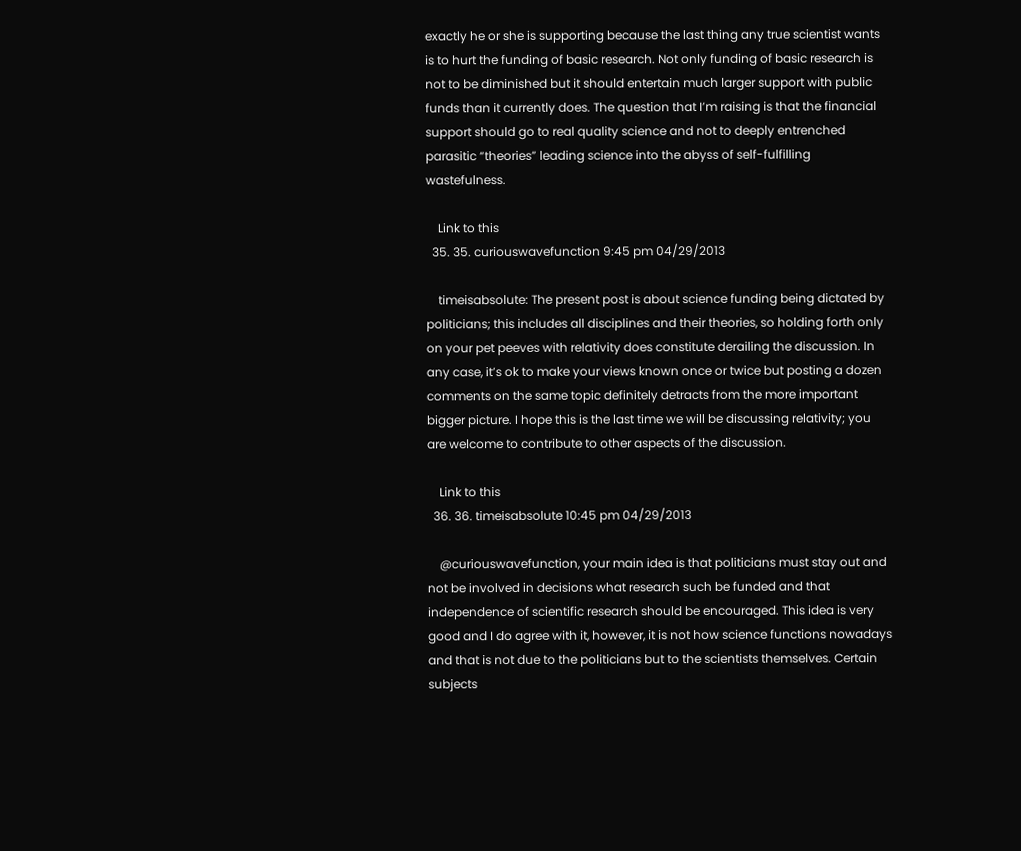exactly he or she is supporting because the last thing any true scientist wants is to hurt the funding of basic research. Not only funding of basic research is not to be diminished but it should entertain much larger support with public funds than it currently does. The question that I’m raising is that the financial support should go to real quality science and not to deeply entrenched parasitic “theories” leading science into the abyss of self-fulfilling wastefulness.

    Link to this
  35. 35. curiouswavefunction 9:45 pm 04/29/2013

    timeisabsolute: The present post is about science funding being dictated by politicians; this includes all disciplines and their theories, so holding forth only on your pet peeves with relativity does constitute derailing the discussion. In any case, it’s ok to make your views known once or twice but posting a dozen comments on the same topic definitely detracts from the more important bigger picture. I hope this is the last time we will be discussing relativity; you are welcome to contribute to other aspects of the discussion.

    Link to this
  36. 36. timeisabsolute 10:45 pm 04/29/2013

    @curiouswavefunction, your main idea is that politicians must stay out and not be involved in decisions what research such be funded and that independence of scientific research should be encouraged. This idea is very good and I do agree with it, however, it is not how science functions nowadays and that is not due to the politicians but to the scientists themselves. Certain subjects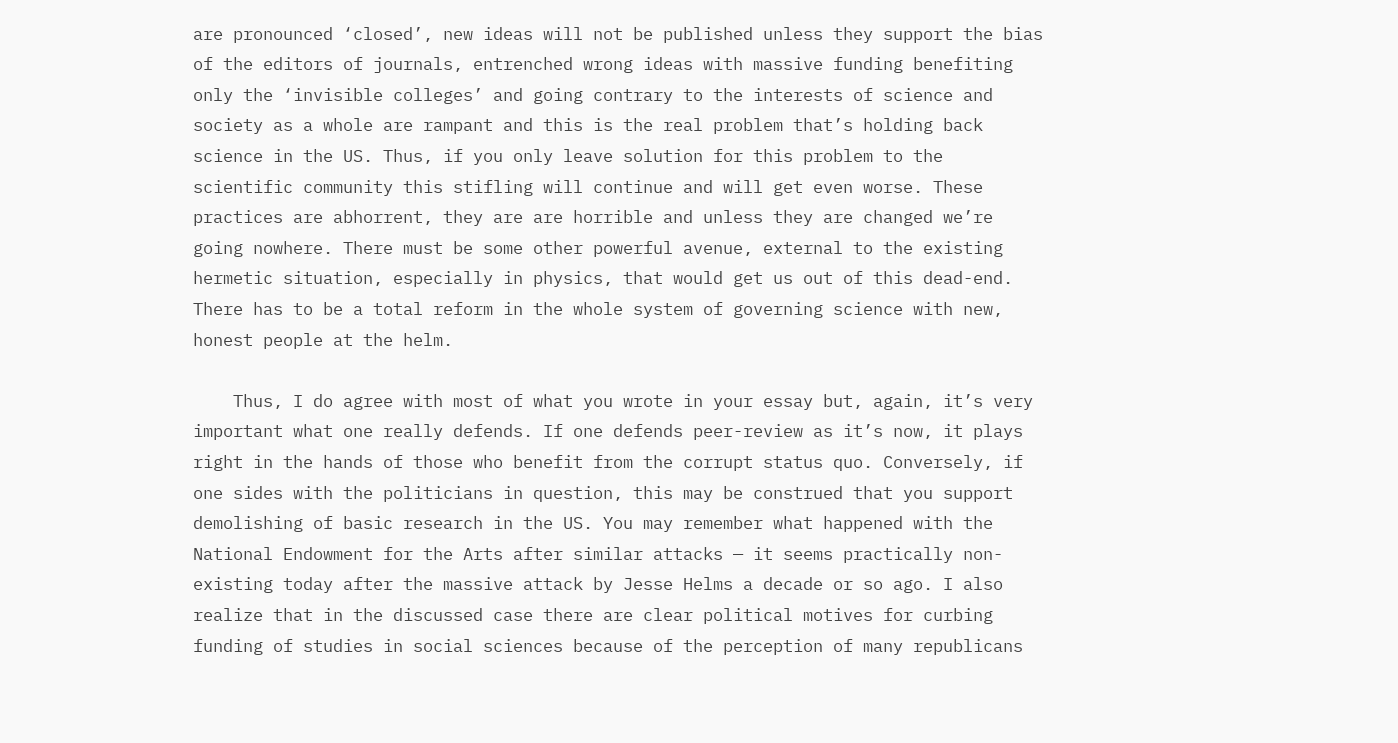are pronounced ‘closed’, new ideas will not be published unless they support the bias of the editors of journals, entrenched wrong ideas with massive funding benefiting only the ‘invisible colleges’ and going contrary to the interests of science and society as a whole are rampant and this is the real problem that’s holding back science in the US. Thus, if you only leave solution for this problem to the scientific community this stifling will continue and will get even worse. These practices are abhorrent, they are are horrible and unless they are changed we’re going nowhere. There must be some other powerful avenue, external to the existing hermetic situation, especially in physics, that would get us out of this dead-end. There has to be a total reform in the whole system of governing science with new, honest people at the helm.

    Thus, I do agree with most of what you wrote in your essay but, again, it’s very important what one really defends. If one defends peer-review as it’s now, it plays right in the hands of those who benefit from the corrupt status quo. Conversely, if one sides with the politicians in question, this may be construed that you support demolishing of basic research in the US. You may remember what happened with the National Endowment for the Arts after similar attacks — it seems practically non-existing today after the massive attack by Jesse Helms a decade or so ago. I also realize that in the discussed case there are clear political motives for curbing funding of studies in social sciences because of the perception of many republicans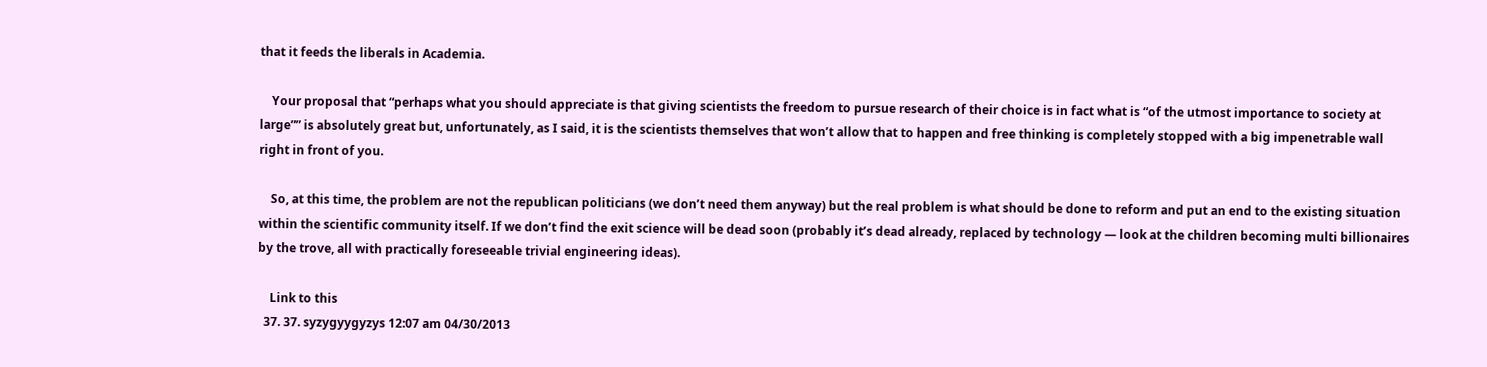that it feeds the liberals in Academia.

    Your proposal that “perhaps what you should appreciate is that giving scientists the freedom to pursue research of their choice is in fact what is “of the utmost importance to society at large”” is absolutely great but, unfortunately, as I said, it is the scientists themselves that won’t allow that to happen and free thinking is completely stopped with a big impenetrable wall right in front of you.

    So, at this time, the problem are not the republican politicians (we don’t need them anyway) but the real problem is what should be done to reform and put an end to the existing situation within the scientific community itself. If we don’t find the exit science will be dead soon (probably it’s dead already, replaced by technology — look at the children becoming multi billionaires by the trove, all with practically foreseeable trivial engineering ideas).

    Link to this
  37. 37. syzygyygyzys 12:07 am 04/30/2013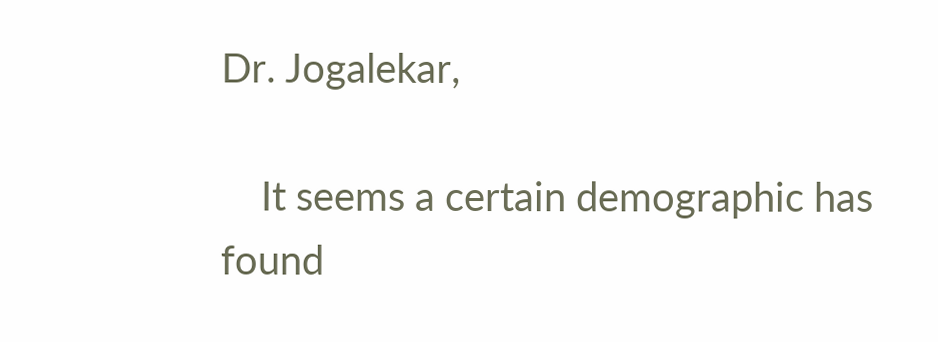Dr. Jogalekar,

    It seems a certain demographic has found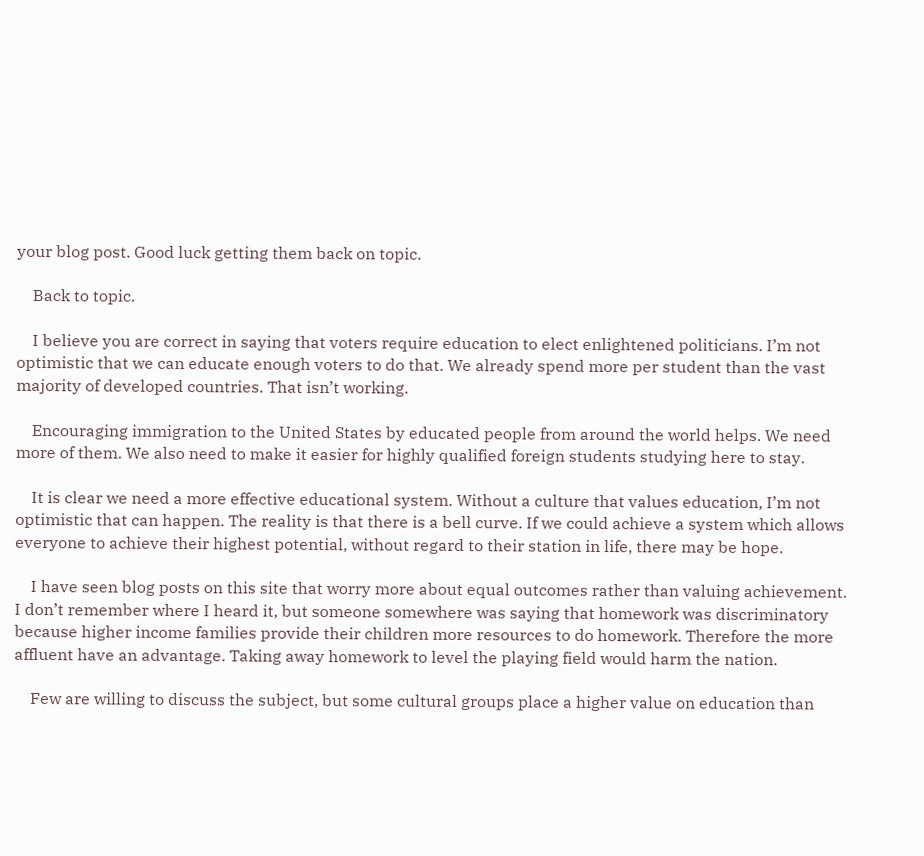your blog post. Good luck getting them back on topic.

    Back to topic.

    I believe you are correct in saying that voters require education to elect enlightened politicians. I’m not optimistic that we can educate enough voters to do that. We already spend more per student than the vast majority of developed countries. That isn’t working.

    Encouraging immigration to the United States by educated people from around the world helps. We need more of them. We also need to make it easier for highly qualified foreign students studying here to stay.

    It is clear we need a more effective educational system. Without a culture that values education, I’m not optimistic that can happen. The reality is that there is a bell curve. If we could achieve a system which allows everyone to achieve their highest potential, without regard to their station in life, there may be hope.

    I have seen blog posts on this site that worry more about equal outcomes rather than valuing achievement. I don’t remember where I heard it, but someone somewhere was saying that homework was discriminatory because higher income families provide their children more resources to do homework. Therefore the more affluent have an advantage. Taking away homework to level the playing field would harm the nation.

    Few are willing to discuss the subject, but some cultural groups place a higher value on education than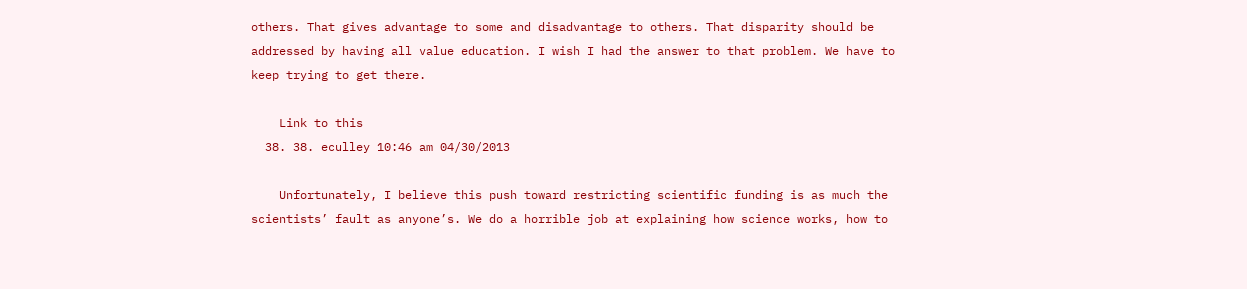others. That gives advantage to some and disadvantage to others. That disparity should be addressed by having all value education. I wish I had the answer to that problem. We have to keep trying to get there.

    Link to this
  38. 38. eculley 10:46 am 04/30/2013

    Unfortunately, I believe this push toward restricting scientific funding is as much the scientists’ fault as anyone’s. We do a horrible job at explaining how science works, how to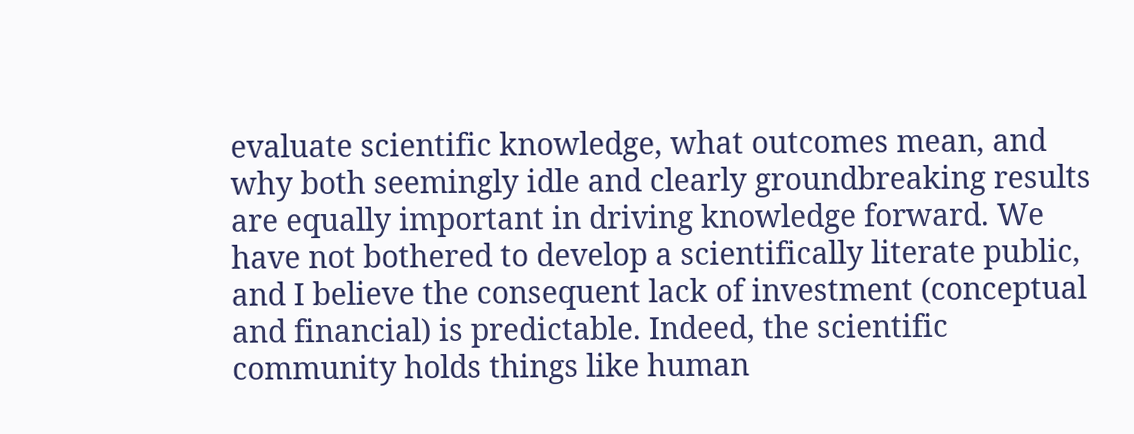evaluate scientific knowledge, what outcomes mean, and why both seemingly idle and clearly groundbreaking results are equally important in driving knowledge forward. We have not bothered to develop a scientifically literate public, and I believe the consequent lack of investment (conceptual and financial) is predictable. Indeed, the scientific community holds things like human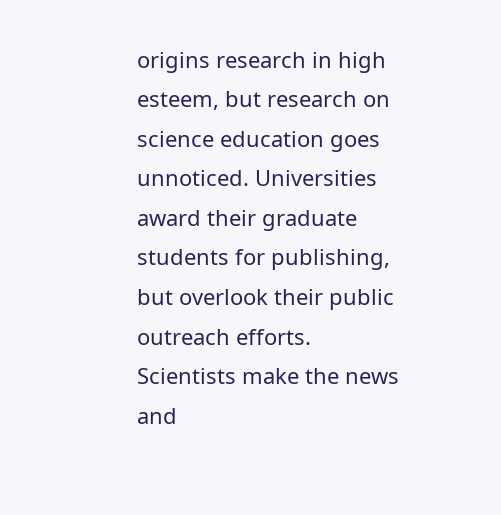origins research in high esteem, but research on science education goes unnoticed. Universities award their graduate students for publishing, but overlook their public outreach efforts. Scientists make the news and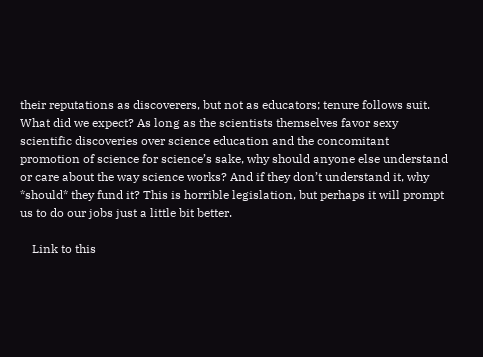their reputations as discoverers, but not as educators; tenure follows suit. What did we expect? As long as the scientists themselves favor sexy scientific discoveries over science education and the concomitant promotion of science for science’s sake, why should anyone else understand or care about the way science works? And if they don’t understand it, why *should* they fund it? This is horrible legislation, but perhaps it will prompt us to do our jobs just a little bit better.

    Link to this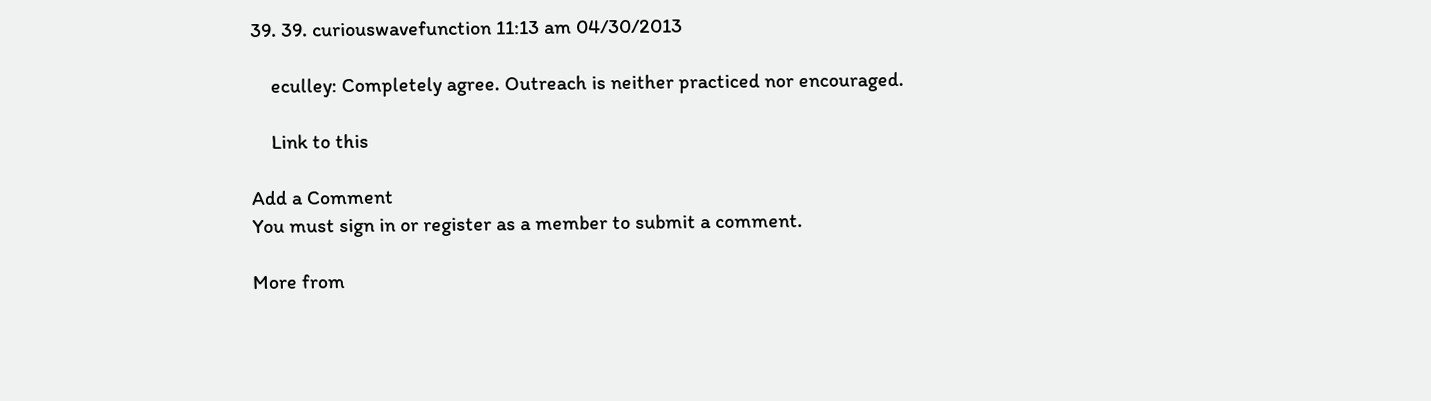39. 39. curiouswavefunction 11:13 am 04/30/2013

    eculley: Completely agree. Outreach is neither practiced nor encouraged.

    Link to this

Add a Comment
You must sign in or register as a member to submit a comment.

More from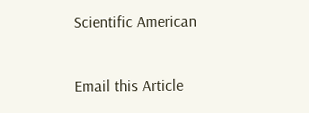Scientific American

Email this Article